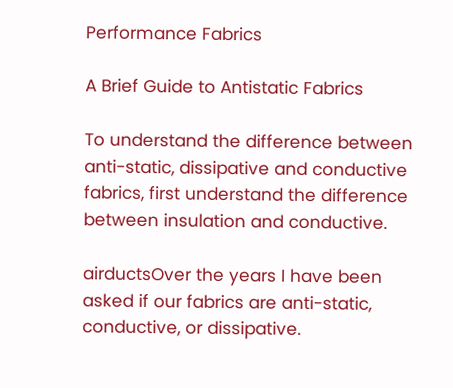Performance Fabrics

A Brief Guide to Antistatic Fabrics

To understand the difference between anti-static, dissipative and conductive fabrics, first understand the difference between insulation and conductive.

airductsOver the years I have been asked if our fabrics are anti-static, conductive, or dissipative.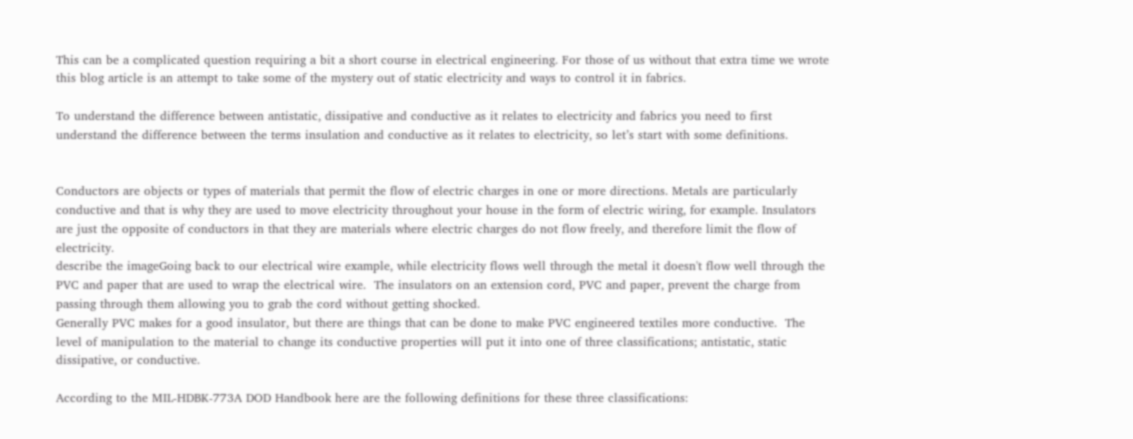This can be a complicated question requiring a bit a short course in electrical engineering. For those of us without that extra time we wrote this blog article is an attempt to take some of the mystery out of static electricity and ways to control it in fabrics.

To understand the difference between antistatic, dissipative and conductive as it relates to electricity and fabrics you need to first understand the difference between the terms insulation and conductive as it relates to electricity, so let’s start with some definitions.


Conductors are objects or types of materials that permit the flow of electric charges in one or more directions. Metals are particularly conductive and that is why they are used to move electricity throughout your house in the form of electric wiring, for example. Insulators are just the opposite of conductors in that they are materials where electric charges do not flow freely, and therefore limit the flow of electricity.
describe the imageGoing back to our electrical wire example, while electricity flows well through the metal it doesn't flow well through the PVC and paper that are used to wrap the electrical wire.  The insulators on an extension cord, PVC and paper, prevent the charge from passing through them allowing you to grab the cord without getting shocked.
Generally PVC makes for a good insulator, but there are things that can be done to make PVC engineered textiles more conductive.  The level of manipulation to the material to change its conductive properties will put it into one of three classifications; antistatic, static dissipative, or conductive.

According to the MIL-HDBK-773A DOD Handbook here are the following definitions for these three classifications: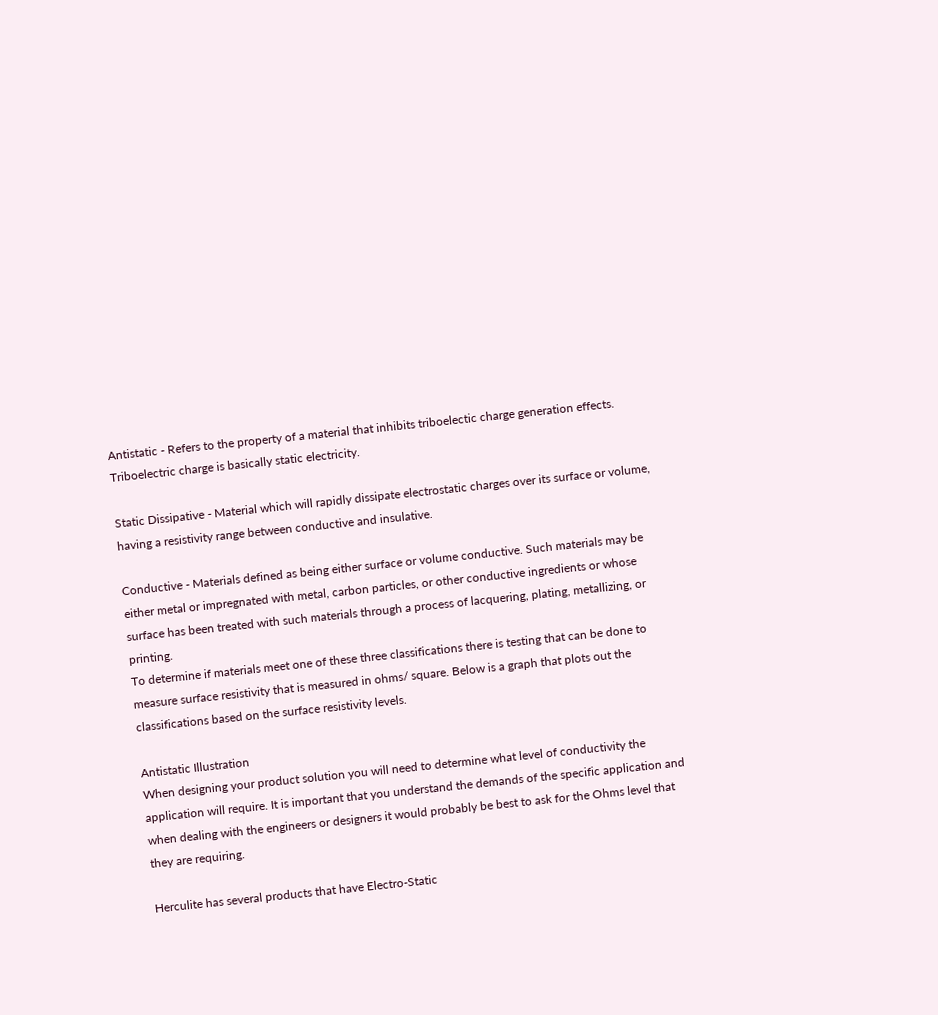Antistatic - Refers to the property of a material that inhibits triboelectic charge generation effects. Triboelectric charge is basically static electricity.

Static Dissipative - Material which will rapidly dissipate electrostatic charges over its surface or volume, having a resistivity range between conductive and insulative.

Conductive - Materials defined as being either surface or volume conductive. Such materials may be either metal or impregnated with metal, carbon particles, or other conductive ingredients or whose surface has been treated with such materials through a process of lacquering, plating, metallizing, or printing.
To determine if materials meet one of these three classifications there is testing that can be done to measure surface resistivity that is measured in ohms/ square. Below is a graph that plots out the classifications based on the surface resistivity levels.

Antistatic Illustration
When designing your product solution you will need to determine what level of conductivity the application will require. It is important that you understand the demands of the specific application and when dealing with the engineers or designers it would probably be best to ask for the Ohms level that they are requiring.

Herculite has several products that have Electro-Static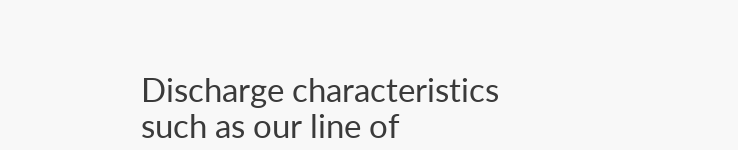Discharge characteristics such as our line of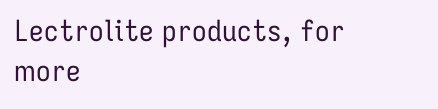Lectrolite products, for more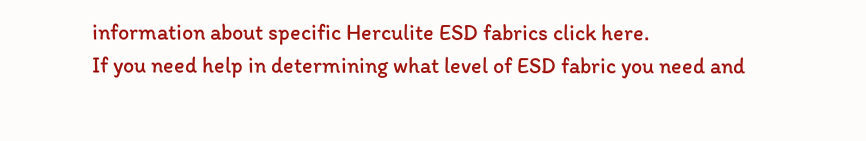information about specific Herculite ESD fabrics click here.
If you need help in determining what level of ESD fabric you need and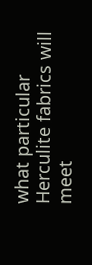what particular Herculite fabrics will meet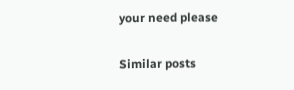your need please

Similar posts